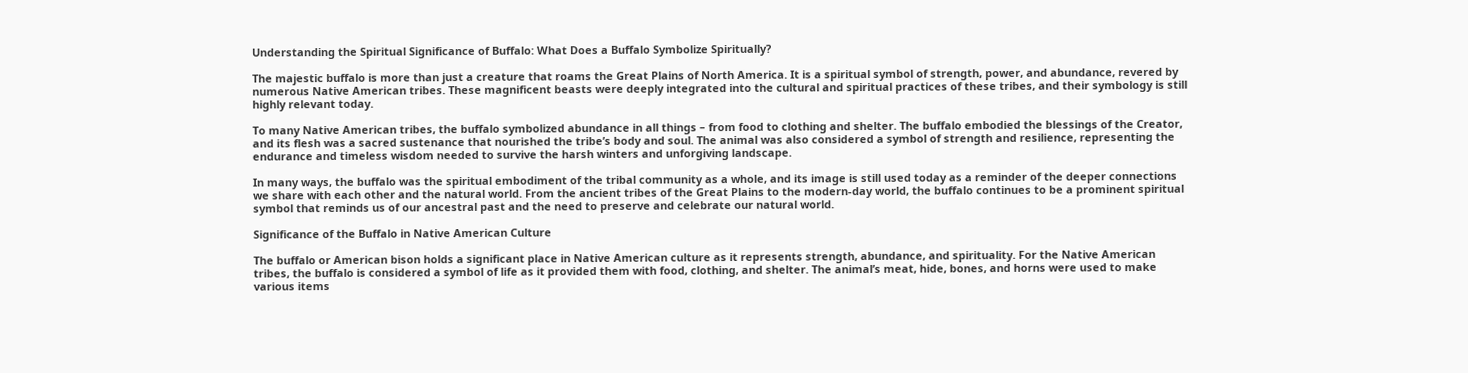Understanding the Spiritual Significance of Buffalo: What Does a Buffalo Symbolize Spiritually?

The majestic buffalo is more than just a creature that roams the Great Plains of North America. It is a spiritual symbol of strength, power, and abundance, revered by numerous Native American tribes. These magnificent beasts were deeply integrated into the cultural and spiritual practices of these tribes, and their symbology is still highly relevant today.

To many Native American tribes, the buffalo symbolized abundance in all things – from food to clothing and shelter. The buffalo embodied the blessings of the Creator, and its flesh was a sacred sustenance that nourished the tribe’s body and soul. The animal was also considered a symbol of strength and resilience, representing the endurance and timeless wisdom needed to survive the harsh winters and unforgiving landscape.

In many ways, the buffalo was the spiritual embodiment of the tribal community as a whole, and its image is still used today as a reminder of the deeper connections we share with each other and the natural world. From the ancient tribes of the Great Plains to the modern-day world, the buffalo continues to be a prominent spiritual symbol that reminds us of our ancestral past and the need to preserve and celebrate our natural world.

Significance of the Buffalo in Native American Culture

The buffalo or American bison holds a significant place in Native American culture as it represents strength, abundance, and spirituality. For the Native American tribes, the buffalo is considered a symbol of life as it provided them with food, clothing, and shelter. The animal’s meat, hide, bones, and horns were used to make various items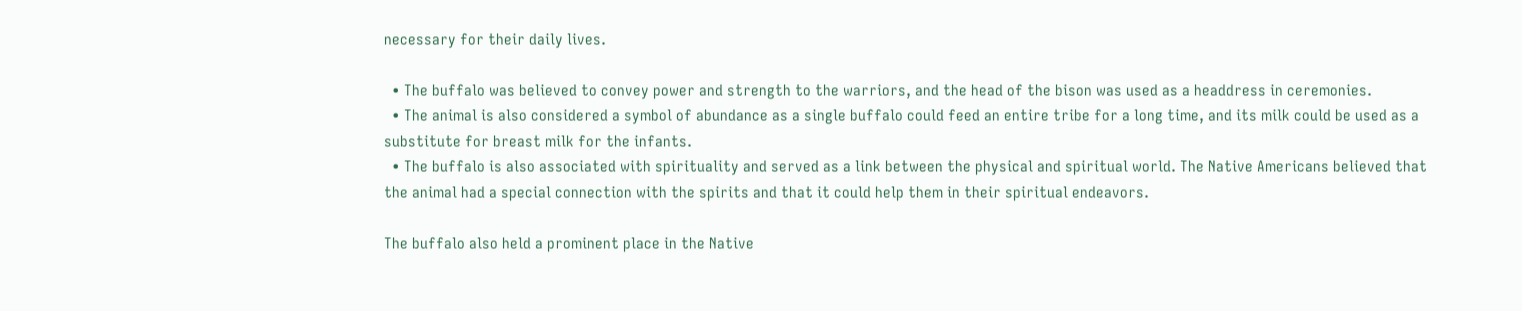necessary for their daily lives.

  • The buffalo was believed to convey power and strength to the warriors, and the head of the bison was used as a headdress in ceremonies.
  • The animal is also considered a symbol of abundance as a single buffalo could feed an entire tribe for a long time, and its milk could be used as a substitute for breast milk for the infants.
  • The buffalo is also associated with spirituality and served as a link between the physical and spiritual world. The Native Americans believed that the animal had a special connection with the spirits and that it could help them in their spiritual endeavors.

The buffalo also held a prominent place in the Native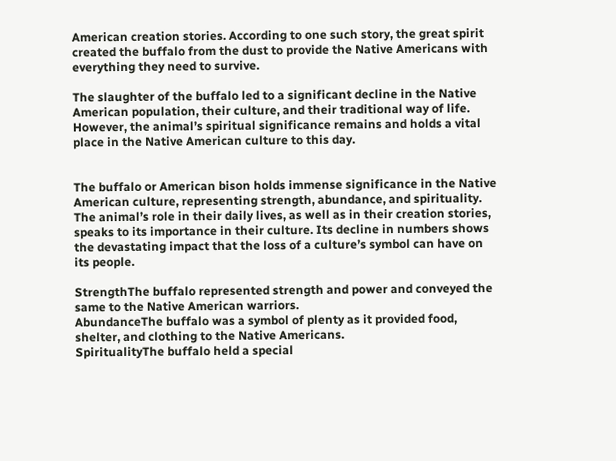American creation stories. According to one such story, the great spirit created the buffalo from the dust to provide the Native Americans with everything they need to survive.

The slaughter of the buffalo led to a significant decline in the Native American population, their culture, and their traditional way of life. However, the animal’s spiritual significance remains and holds a vital place in the Native American culture to this day.


The buffalo or American bison holds immense significance in the Native American culture, representing strength, abundance, and spirituality. The animal’s role in their daily lives, as well as in their creation stories, speaks to its importance in their culture. Its decline in numbers shows the devastating impact that the loss of a culture’s symbol can have on its people.

StrengthThe buffalo represented strength and power and conveyed the same to the Native American warriors.
AbundanceThe buffalo was a symbol of plenty as it provided food, shelter, and clothing to the Native Americans.
SpiritualityThe buffalo held a special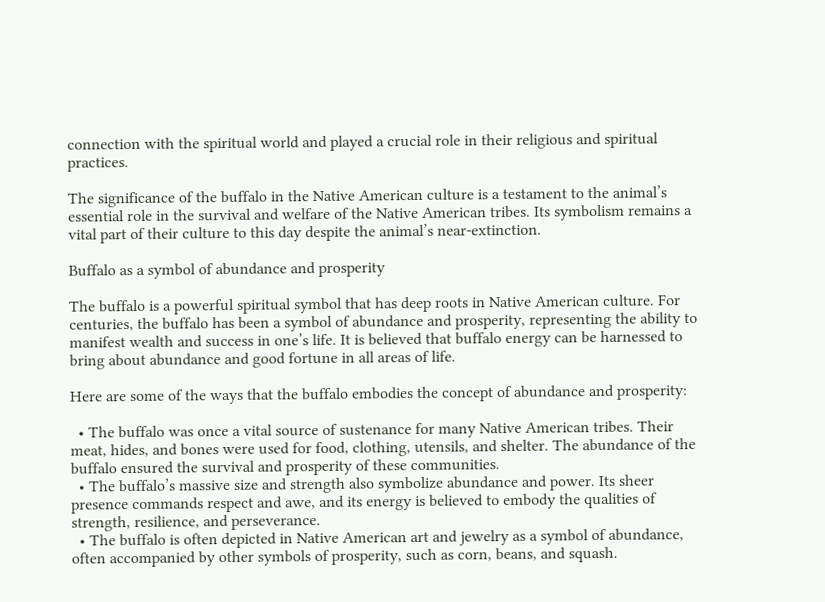connection with the spiritual world and played a crucial role in their religious and spiritual practices.

The significance of the buffalo in the Native American culture is a testament to the animal’s essential role in the survival and welfare of the Native American tribes. Its symbolism remains a vital part of their culture to this day despite the animal’s near-extinction.

Buffalo as a symbol of abundance and prosperity

The buffalo is a powerful spiritual symbol that has deep roots in Native American culture. For centuries, the buffalo has been a symbol of abundance and prosperity, representing the ability to manifest wealth and success in one’s life. It is believed that buffalo energy can be harnessed to bring about abundance and good fortune in all areas of life.

Here are some of the ways that the buffalo embodies the concept of abundance and prosperity:

  • The buffalo was once a vital source of sustenance for many Native American tribes. Their meat, hides, and bones were used for food, clothing, utensils, and shelter. The abundance of the buffalo ensured the survival and prosperity of these communities.
  • The buffalo’s massive size and strength also symbolize abundance and power. Its sheer presence commands respect and awe, and its energy is believed to embody the qualities of strength, resilience, and perseverance.
  • The buffalo is often depicted in Native American art and jewelry as a symbol of abundance, often accompanied by other symbols of prosperity, such as corn, beans, and squash.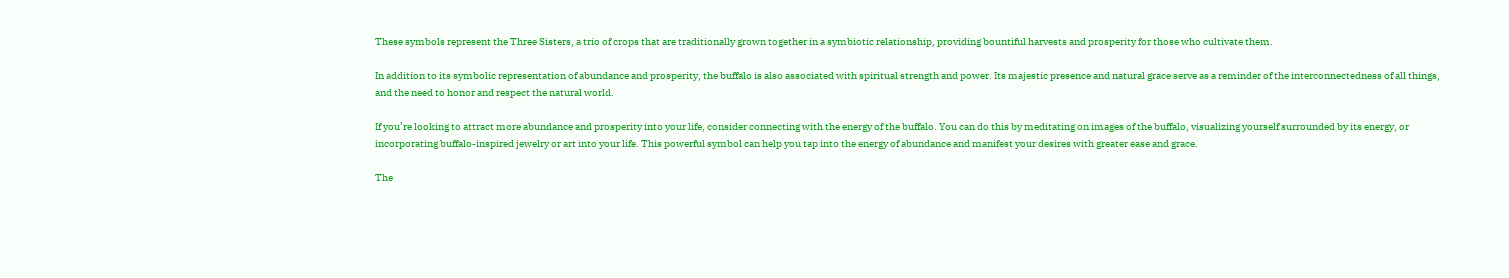These symbols represent the Three Sisters, a trio of crops that are traditionally grown together in a symbiotic relationship, providing bountiful harvests and prosperity for those who cultivate them.

In addition to its symbolic representation of abundance and prosperity, the buffalo is also associated with spiritual strength and power. Its majestic presence and natural grace serve as a reminder of the interconnectedness of all things, and the need to honor and respect the natural world.

If you’re looking to attract more abundance and prosperity into your life, consider connecting with the energy of the buffalo. You can do this by meditating on images of the buffalo, visualizing yourself surrounded by its energy, or incorporating buffalo-inspired jewelry or art into your life. This powerful symbol can help you tap into the energy of abundance and manifest your desires with greater ease and grace.

The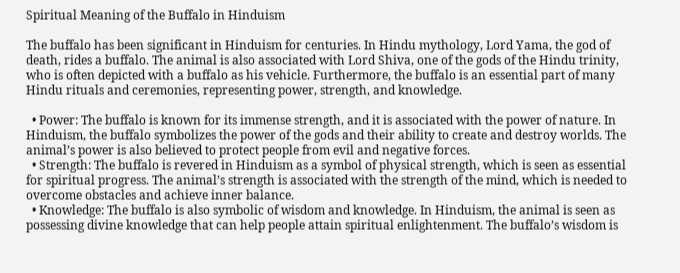Spiritual Meaning of the Buffalo in Hinduism

The buffalo has been significant in Hinduism for centuries. In Hindu mythology, Lord Yama, the god of death, rides a buffalo. The animal is also associated with Lord Shiva, one of the gods of the Hindu trinity, who is often depicted with a buffalo as his vehicle. Furthermore, the buffalo is an essential part of many Hindu rituals and ceremonies, representing power, strength, and knowledge.

  • Power: The buffalo is known for its immense strength, and it is associated with the power of nature. In Hinduism, the buffalo symbolizes the power of the gods and their ability to create and destroy worlds. The animal’s power is also believed to protect people from evil and negative forces.
  • Strength: The buffalo is revered in Hinduism as a symbol of physical strength, which is seen as essential for spiritual progress. The animal’s strength is associated with the strength of the mind, which is needed to overcome obstacles and achieve inner balance.
  • Knowledge: The buffalo is also symbolic of wisdom and knowledge. In Hinduism, the animal is seen as possessing divine knowledge that can help people attain spiritual enlightenment. The buffalo’s wisdom is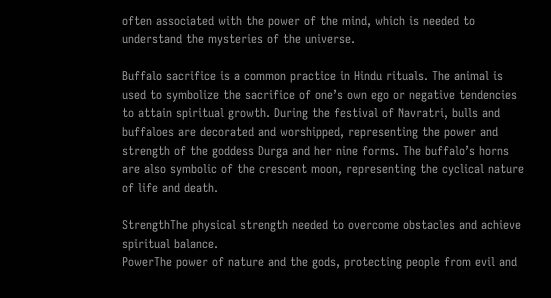often associated with the power of the mind, which is needed to understand the mysteries of the universe.

Buffalo sacrifice is a common practice in Hindu rituals. The animal is used to symbolize the sacrifice of one’s own ego or negative tendencies to attain spiritual growth. During the festival of Navratri, bulls and buffaloes are decorated and worshipped, representing the power and strength of the goddess Durga and her nine forms. The buffalo’s horns are also symbolic of the crescent moon, representing the cyclical nature of life and death.

StrengthThe physical strength needed to overcome obstacles and achieve spiritual balance.
PowerThe power of nature and the gods, protecting people from evil and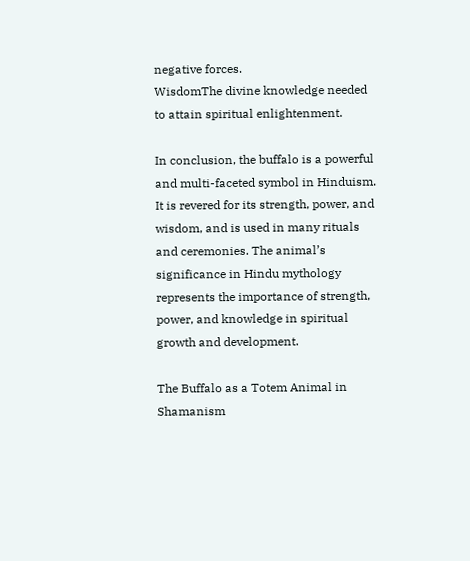negative forces.
WisdomThe divine knowledge needed to attain spiritual enlightenment.

In conclusion, the buffalo is a powerful and multi-faceted symbol in Hinduism. It is revered for its strength, power, and wisdom, and is used in many rituals and ceremonies. The animal’s significance in Hindu mythology represents the importance of strength, power, and knowledge in spiritual growth and development.

The Buffalo as a Totem Animal in Shamanism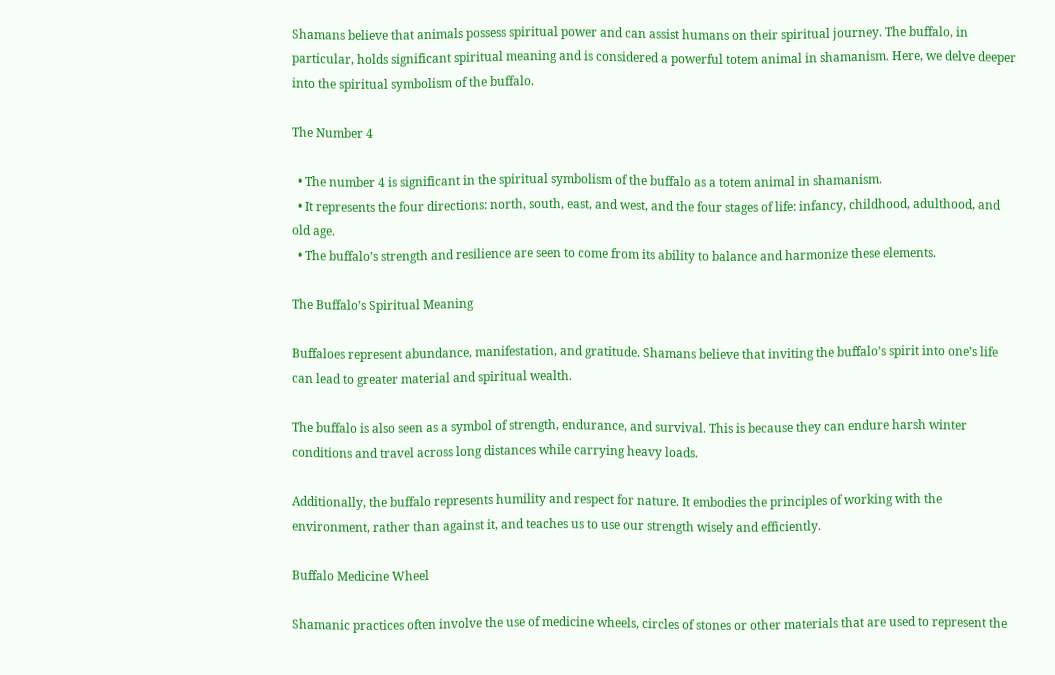Shamans believe that animals possess spiritual power and can assist humans on their spiritual journey. The buffalo, in particular, holds significant spiritual meaning and is considered a powerful totem animal in shamanism. Here, we delve deeper into the spiritual symbolism of the buffalo.

The Number 4

  • The number 4 is significant in the spiritual symbolism of the buffalo as a totem animal in shamanism.
  • It represents the four directions: north, south, east, and west, and the four stages of life: infancy, childhood, adulthood, and old age.
  • The buffalo’s strength and resilience are seen to come from its ability to balance and harmonize these elements.

The Buffalo’s Spiritual Meaning

Buffaloes represent abundance, manifestation, and gratitude. Shamans believe that inviting the buffalo’s spirit into one’s life can lead to greater material and spiritual wealth.

The buffalo is also seen as a symbol of strength, endurance, and survival. This is because they can endure harsh winter conditions and travel across long distances while carrying heavy loads.

Additionally, the buffalo represents humility and respect for nature. It embodies the principles of working with the environment, rather than against it, and teaches us to use our strength wisely and efficiently.

Buffalo Medicine Wheel

Shamanic practices often involve the use of medicine wheels, circles of stones or other materials that are used to represent the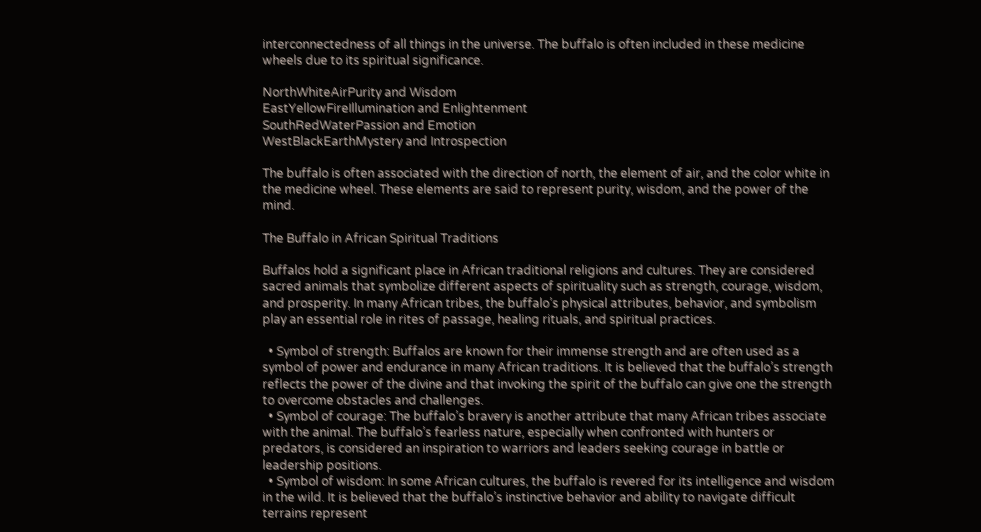interconnectedness of all things in the universe. The buffalo is often included in these medicine wheels due to its spiritual significance.

NorthWhiteAirPurity and Wisdom
EastYellowFireIllumination and Enlightenment
SouthRedWaterPassion and Emotion
WestBlackEarthMystery and Introspection

The buffalo is often associated with the direction of north, the element of air, and the color white in the medicine wheel. These elements are said to represent purity, wisdom, and the power of the mind.

The Buffalo in African Spiritual Traditions

Buffalos hold a significant place in African traditional religions and cultures. They are considered sacred animals that symbolize different aspects of spirituality such as strength, courage, wisdom, and prosperity. In many African tribes, the buffalo’s physical attributes, behavior, and symbolism play an essential role in rites of passage, healing rituals, and spiritual practices.

  • Symbol of strength: Buffalos are known for their immense strength and are often used as a symbol of power and endurance in many African traditions. It is believed that the buffalo’s strength reflects the power of the divine and that invoking the spirit of the buffalo can give one the strength to overcome obstacles and challenges.
  • Symbol of courage: The buffalo’s bravery is another attribute that many African tribes associate with the animal. The buffalo’s fearless nature, especially when confronted with hunters or predators, is considered an inspiration to warriors and leaders seeking courage in battle or leadership positions.
  • Symbol of wisdom: In some African cultures, the buffalo is revered for its intelligence and wisdom in the wild. It is believed that the buffalo’s instinctive behavior and ability to navigate difficult terrains represent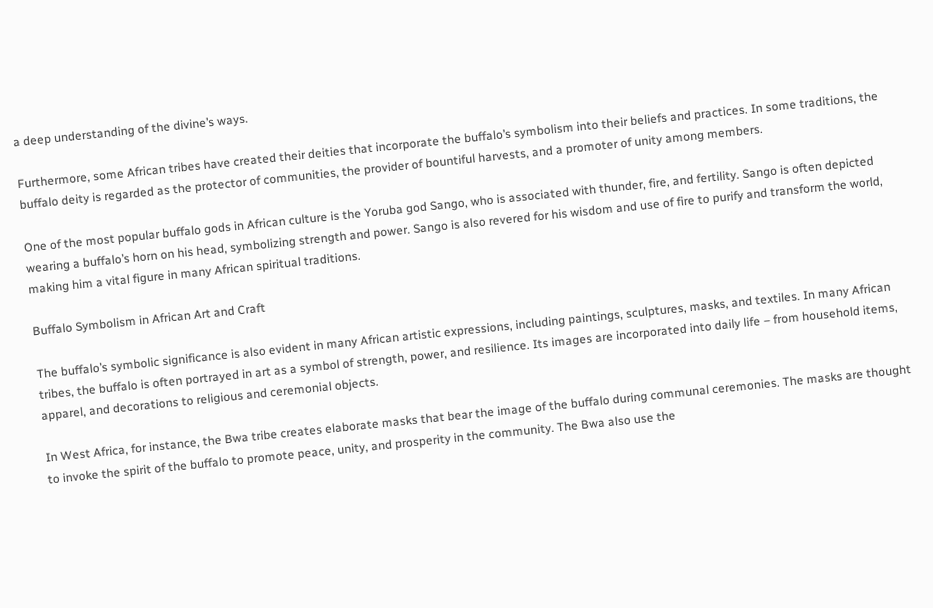a deep understanding of the divine’s ways.

Furthermore, some African tribes have created their deities that incorporate the buffalo’s symbolism into their beliefs and practices. In some traditions, the buffalo deity is regarded as the protector of communities, the provider of bountiful harvests, and a promoter of unity among members.

One of the most popular buffalo gods in African culture is the Yoruba god Sango, who is associated with thunder, fire, and fertility. Sango is often depicted wearing a buffalo’s horn on his head, symbolizing strength and power. Sango is also revered for his wisdom and use of fire to purify and transform the world, making him a vital figure in many African spiritual traditions.

Buffalo Symbolism in African Art and Craft

The buffalo’s symbolic significance is also evident in many African artistic expressions, including paintings, sculptures, masks, and textiles. In many African tribes, the buffalo is often portrayed in art as a symbol of strength, power, and resilience. Its images are incorporated into daily life – from household items, apparel, and decorations to religious and ceremonial objects.

In West Africa, for instance, the Bwa tribe creates elaborate masks that bear the image of the buffalo during communal ceremonies. The masks are thought to invoke the spirit of the buffalo to promote peace, unity, and prosperity in the community. The Bwa also use the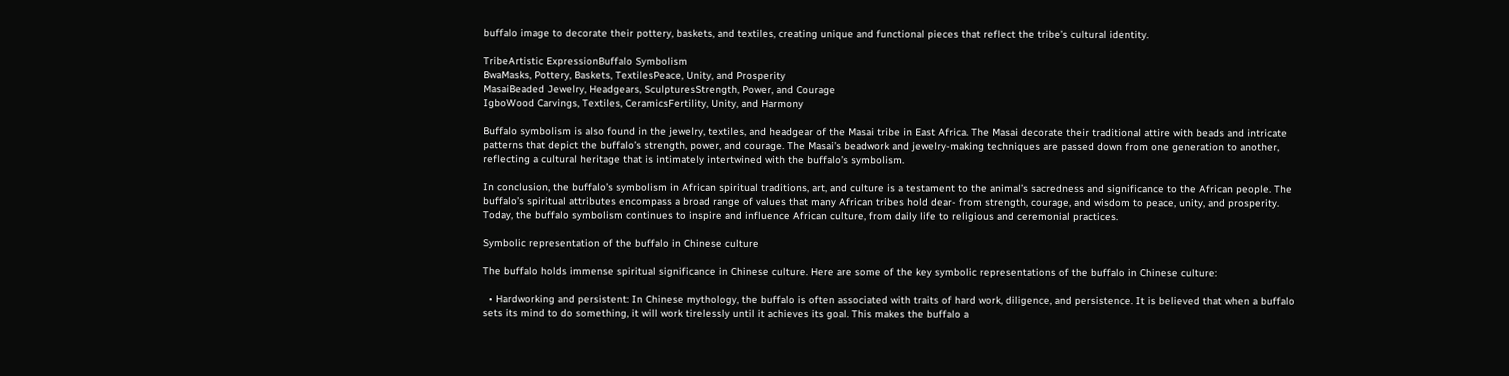buffalo image to decorate their pottery, baskets, and textiles, creating unique and functional pieces that reflect the tribe’s cultural identity.

TribeArtistic ExpressionBuffalo Symbolism
BwaMasks, Pottery, Baskets, TextilesPeace, Unity, and Prosperity
MasaiBeaded Jewelry, Headgears, SculpturesStrength, Power, and Courage
IgboWood Carvings, Textiles, CeramicsFertility, Unity, and Harmony

Buffalo symbolism is also found in the jewelry, textiles, and headgear of the Masai tribe in East Africa. The Masai decorate their traditional attire with beads and intricate patterns that depict the buffalo’s strength, power, and courage. The Masai’s beadwork and jewelry-making techniques are passed down from one generation to another, reflecting a cultural heritage that is intimately intertwined with the buffalo’s symbolism.

In conclusion, the buffalo’s symbolism in African spiritual traditions, art, and culture is a testament to the animal’s sacredness and significance to the African people. The buffalo’s spiritual attributes encompass a broad range of values that many African tribes hold dear- from strength, courage, and wisdom to peace, unity, and prosperity. Today, the buffalo symbolism continues to inspire and influence African culture, from daily life to religious and ceremonial practices.

Symbolic representation of the buffalo in Chinese culture

The buffalo holds immense spiritual significance in Chinese culture. Here are some of the key symbolic representations of the buffalo in Chinese culture:

  • Hardworking and persistent: In Chinese mythology, the buffalo is often associated with traits of hard work, diligence, and persistence. It is believed that when a buffalo sets its mind to do something, it will work tirelessly until it achieves its goal. This makes the buffalo a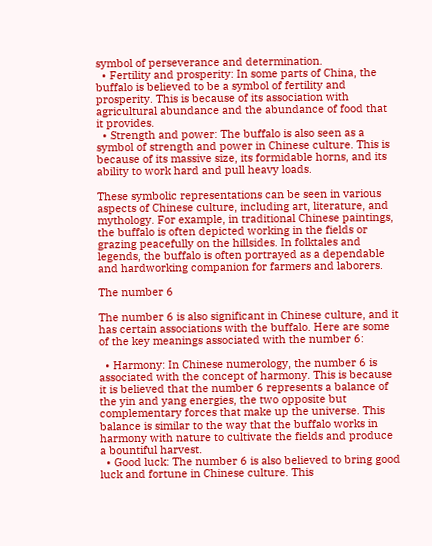symbol of perseverance and determination.
  • Fertility and prosperity: In some parts of China, the buffalo is believed to be a symbol of fertility and prosperity. This is because of its association with agricultural abundance and the abundance of food that it provides.
  • Strength and power: The buffalo is also seen as a symbol of strength and power in Chinese culture. This is because of its massive size, its formidable horns, and its ability to work hard and pull heavy loads.

These symbolic representations can be seen in various aspects of Chinese culture, including art, literature, and mythology. For example, in traditional Chinese paintings, the buffalo is often depicted working in the fields or grazing peacefully on the hillsides. In folktales and legends, the buffalo is often portrayed as a dependable and hardworking companion for farmers and laborers.

The number 6

The number 6 is also significant in Chinese culture, and it has certain associations with the buffalo. Here are some of the key meanings associated with the number 6:

  • Harmony: In Chinese numerology, the number 6 is associated with the concept of harmony. This is because it is believed that the number 6 represents a balance of the yin and yang energies, the two opposite but complementary forces that make up the universe. This balance is similar to the way that the buffalo works in harmony with nature to cultivate the fields and produce a bountiful harvest.
  • Good luck: The number 6 is also believed to bring good luck and fortune in Chinese culture. This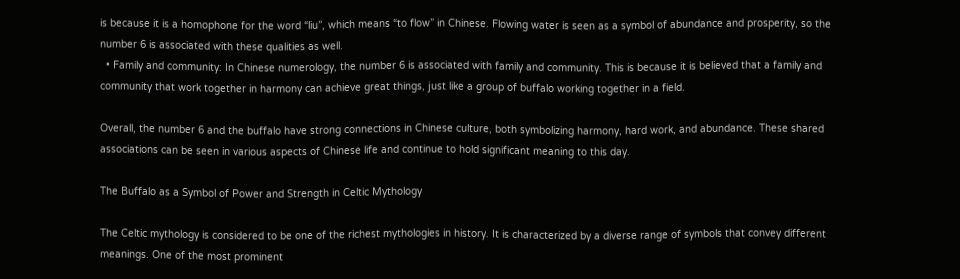is because it is a homophone for the word “liu”, which means “to flow” in Chinese. Flowing water is seen as a symbol of abundance and prosperity, so the number 6 is associated with these qualities as well.
  • Family and community: In Chinese numerology, the number 6 is associated with family and community. This is because it is believed that a family and community that work together in harmony can achieve great things, just like a group of buffalo working together in a field.

Overall, the number 6 and the buffalo have strong connections in Chinese culture, both symbolizing harmony, hard work, and abundance. These shared associations can be seen in various aspects of Chinese life and continue to hold significant meaning to this day.

The Buffalo as a Symbol of Power and Strength in Celtic Mythology

The Celtic mythology is considered to be one of the richest mythologies in history. It is characterized by a diverse range of symbols that convey different meanings. One of the most prominent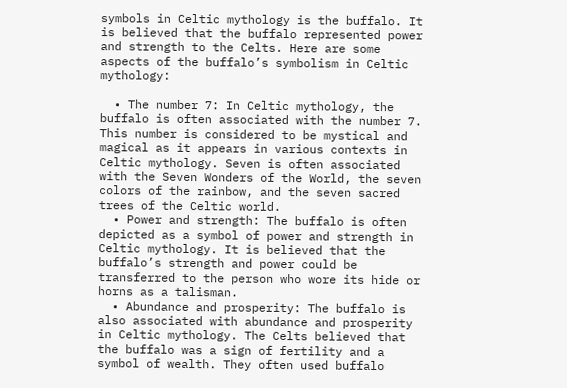symbols in Celtic mythology is the buffalo. It is believed that the buffalo represented power and strength to the Celts. Here are some aspects of the buffalo’s symbolism in Celtic mythology:

  • The number 7: In Celtic mythology, the buffalo is often associated with the number 7. This number is considered to be mystical and magical as it appears in various contexts in Celtic mythology. Seven is often associated with the Seven Wonders of the World, the seven colors of the rainbow, and the seven sacred trees of the Celtic world.
  • Power and strength: The buffalo is often depicted as a symbol of power and strength in Celtic mythology. It is believed that the buffalo’s strength and power could be transferred to the person who wore its hide or horns as a talisman.
  • Abundance and prosperity: The buffalo is also associated with abundance and prosperity in Celtic mythology. The Celts believed that the buffalo was a sign of fertility and a symbol of wealth. They often used buffalo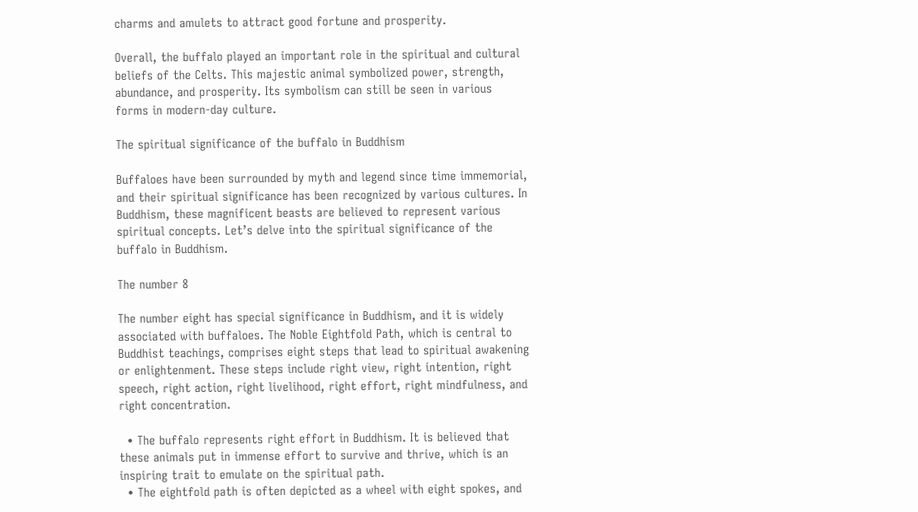charms and amulets to attract good fortune and prosperity.

Overall, the buffalo played an important role in the spiritual and cultural beliefs of the Celts. This majestic animal symbolized power, strength, abundance, and prosperity. Its symbolism can still be seen in various forms in modern-day culture.

The spiritual significance of the buffalo in Buddhism

Buffaloes have been surrounded by myth and legend since time immemorial, and their spiritual significance has been recognized by various cultures. In Buddhism, these magnificent beasts are believed to represent various spiritual concepts. Let’s delve into the spiritual significance of the buffalo in Buddhism.

The number 8

The number eight has special significance in Buddhism, and it is widely associated with buffaloes. The Noble Eightfold Path, which is central to Buddhist teachings, comprises eight steps that lead to spiritual awakening or enlightenment. These steps include right view, right intention, right speech, right action, right livelihood, right effort, right mindfulness, and right concentration.

  • The buffalo represents right effort in Buddhism. It is believed that these animals put in immense effort to survive and thrive, which is an inspiring trait to emulate on the spiritual path.
  • The eightfold path is often depicted as a wheel with eight spokes, and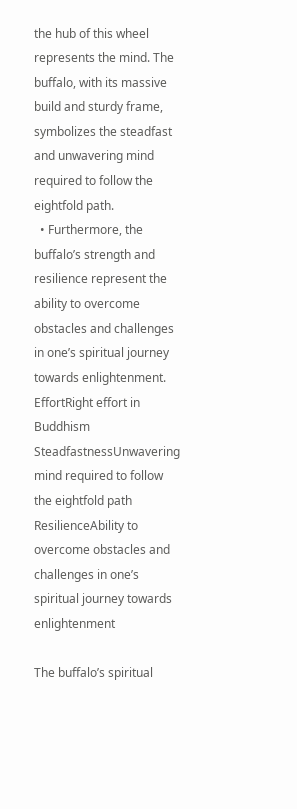the hub of this wheel represents the mind. The buffalo, with its massive build and sturdy frame, symbolizes the steadfast and unwavering mind required to follow the eightfold path.
  • Furthermore, the buffalo’s strength and resilience represent the ability to overcome obstacles and challenges in one’s spiritual journey towards enlightenment.
EffortRight effort in Buddhism
SteadfastnessUnwavering mind required to follow the eightfold path
ResilienceAbility to overcome obstacles and challenges in one’s spiritual journey towards enlightenment

The buffalo’s spiritual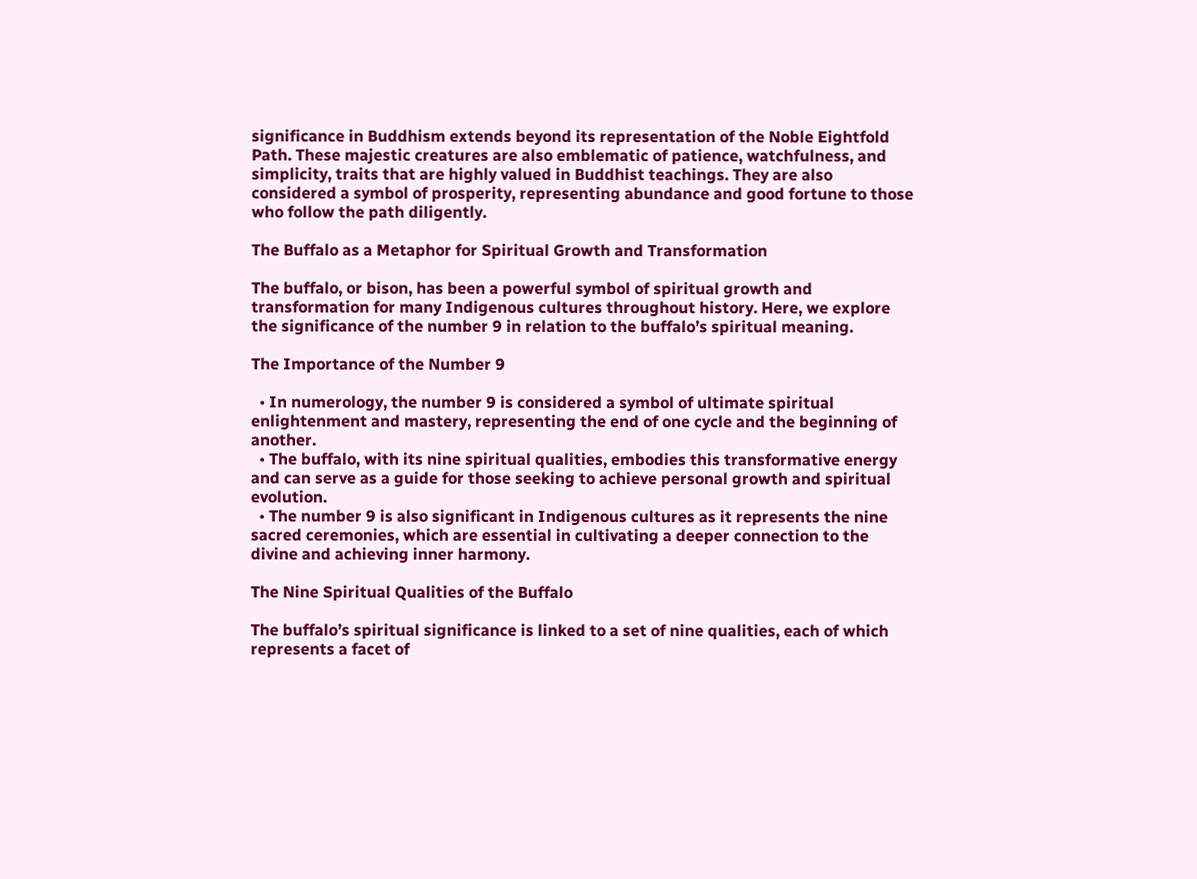significance in Buddhism extends beyond its representation of the Noble Eightfold Path. These majestic creatures are also emblematic of patience, watchfulness, and simplicity, traits that are highly valued in Buddhist teachings. They are also considered a symbol of prosperity, representing abundance and good fortune to those who follow the path diligently.

The Buffalo as a Metaphor for Spiritual Growth and Transformation

The buffalo, or bison, has been a powerful symbol of spiritual growth and transformation for many Indigenous cultures throughout history. Here, we explore the significance of the number 9 in relation to the buffalo’s spiritual meaning.

The Importance of the Number 9

  • In numerology, the number 9 is considered a symbol of ultimate spiritual enlightenment and mastery, representing the end of one cycle and the beginning of another.
  • The buffalo, with its nine spiritual qualities, embodies this transformative energy and can serve as a guide for those seeking to achieve personal growth and spiritual evolution.
  • The number 9 is also significant in Indigenous cultures as it represents the nine sacred ceremonies, which are essential in cultivating a deeper connection to the divine and achieving inner harmony.

The Nine Spiritual Qualities of the Buffalo

The buffalo’s spiritual significance is linked to a set of nine qualities, each of which represents a facet of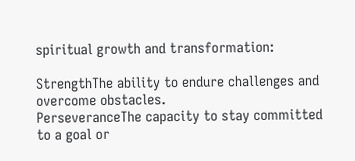spiritual growth and transformation:

StrengthThe ability to endure challenges and overcome obstacles.
PerseveranceThe capacity to stay committed to a goal or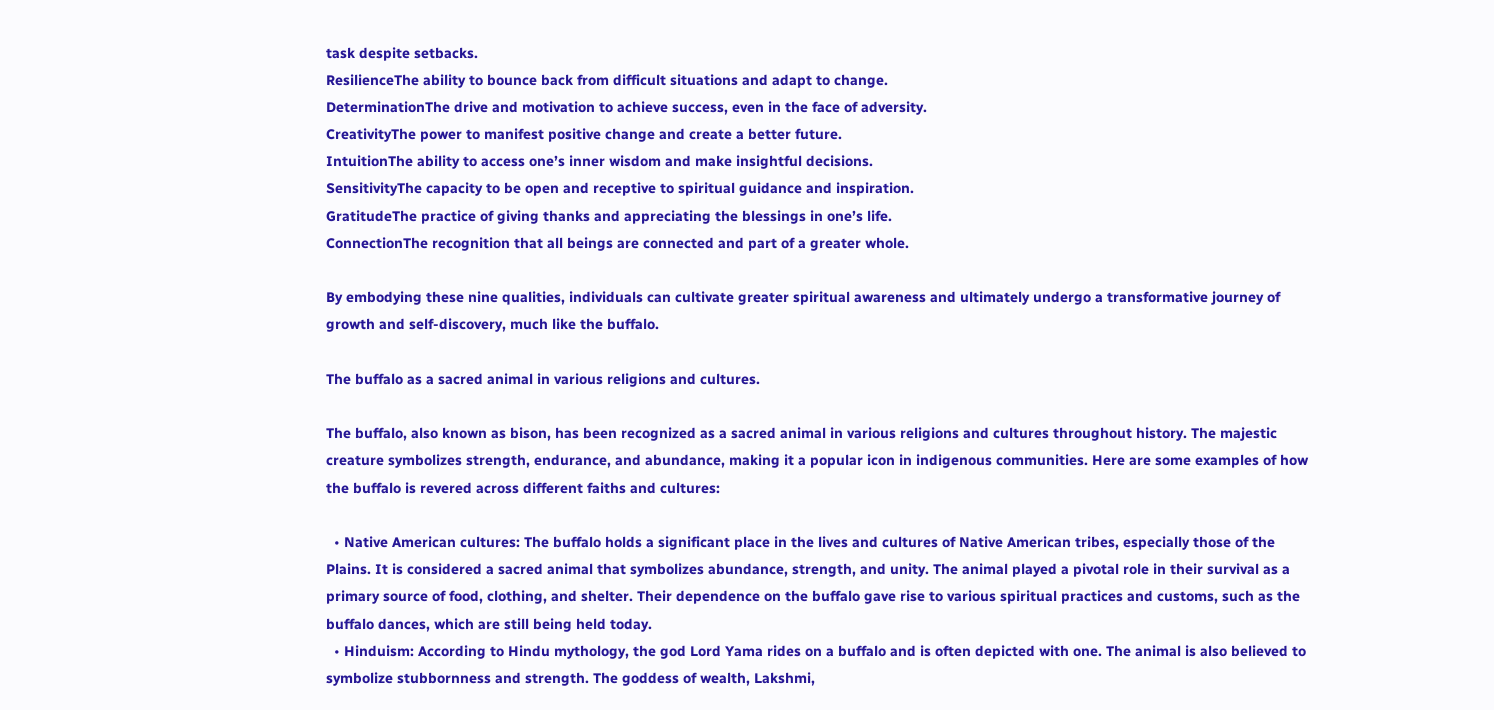task despite setbacks.
ResilienceThe ability to bounce back from difficult situations and adapt to change.
DeterminationThe drive and motivation to achieve success, even in the face of adversity.
CreativityThe power to manifest positive change and create a better future.
IntuitionThe ability to access one’s inner wisdom and make insightful decisions.
SensitivityThe capacity to be open and receptive to spiritual guidance and inspiration.
GratitudeThe practice of giving thanks and appreciating the blessings in one’s life.
ConnectionThe recognition that all beings are connected and part of a greater whole.

By embodying these nine qualities, individuals can cultivate greater spiritual awareness and ultimately undergo a transformative journey of growth and self-discovery, much like the buffalo.

The buffalo as a sacred animal in various religions and cultures.

The buffalo, also known as bison, has been recognized as a sacred animal in various religions and cultures throughout history. The majestic creature symbolizes strength, endurance, and abundance, making it a popular icon in indigenous communities. Here are some examples of how the buffalo is revered across different faiths and cultures:

  • Native American cultures: The buffalo holds a significant place in the lives and cultures of Native American tribes, especially those of the Plains. It is considered a sacred animal that symbolizes abundance, strength, and unity. The animal played a pivotal role in their survival as a primary source of food, clothing, and shelter. Their dependence on the buffalo gave rise to various spiritual practices and customs, such as the buffalo dances, which are still being held today.
  • Hinduism: According to Hindu mythology, the god Lord Yama rides on a buffalo and is often depicted with one. The animal is also believed to symbolize stubbornness and strength. The goddess of wealth, Lakshmi,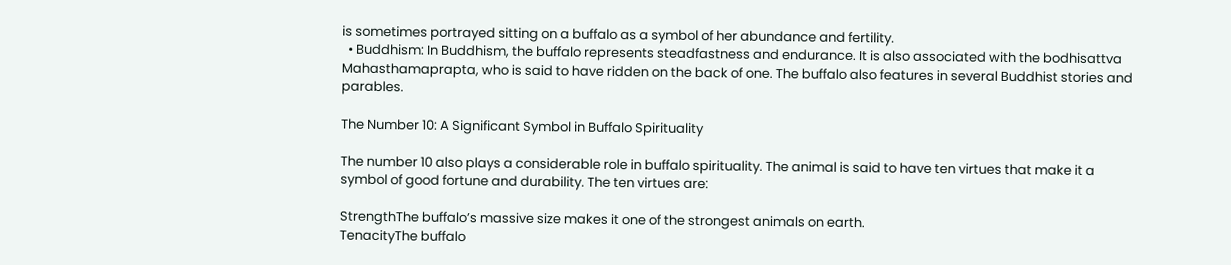is sometimes portrayed sitting on a buffalo as a symbol of her abundance and fertility.
  • Buddhism: In Buddhism, the buffalo represents steadfastness and endurance. It is also associated with the bodhisattva Mahasthamaprapta, who is said to have ridden on the back of one. The buffalo also features in several Buddhist stories and parables.

The Number 10: A Significant Symbol in Buffalo Spirituality

The number 10 also plays a considerable role in buffalo spirituality. The animal is said to have ten virtues that make it a symbol of good fortune and durability. The ten virtues are:

StrengthThe buffalo’s massive size makes it one of the strongest animals on earth.
TenacityThe buffalo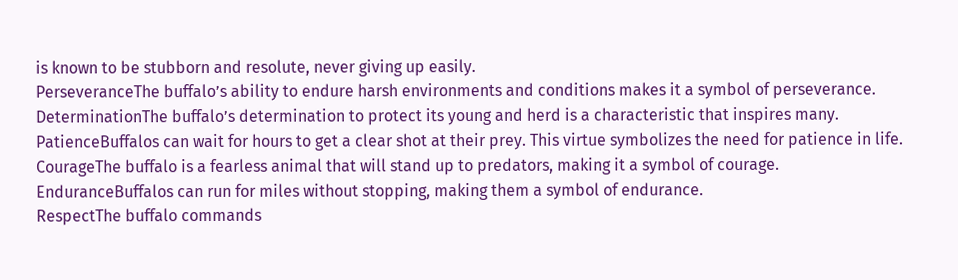is known to be stubborn and resolute, never giving up easily.
PerseveranceThe buffalo’s ability to endure harsh environments and conditions makes it a symbol of perseverance.
DeterminationThe buffalo’s determination to protect its young and herd is a characteristic that inspires many.
PatienceBuffalos can wait for hours to get a clear shot at their prey. This virtue symbolizes the need for patience in life.
CourageThe buffalo is a fearless animal that will stand up to predators, making it a symbol of courage.
EnduranceBuffalos can run for miles without stopping, making them a symbol of endurance.
RespectThe buffalo commands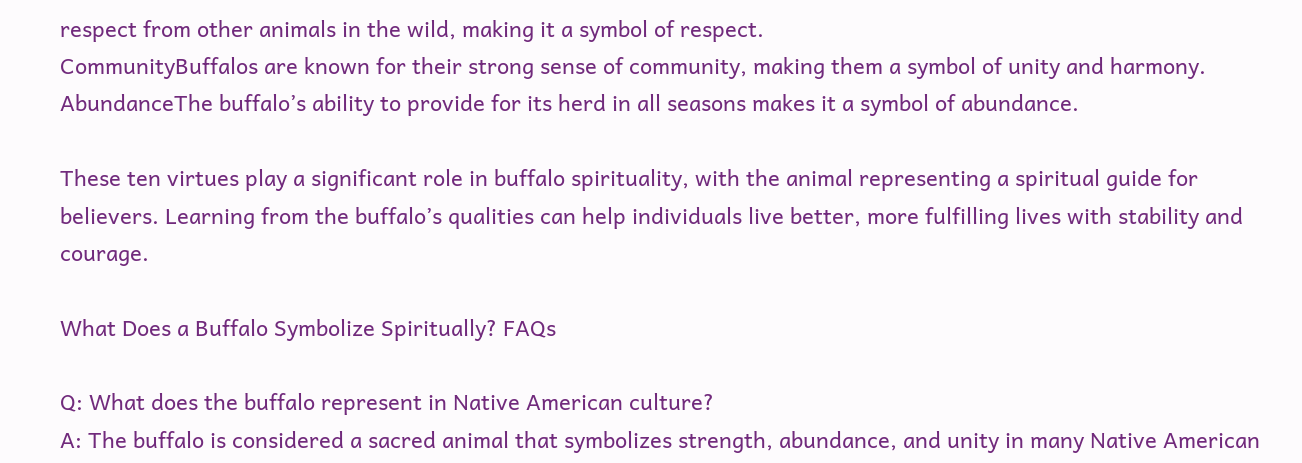respect from other animals in the wild, making it a symbol of respect.
CommunityBuffalos are known for their strong sense of community, making them a symbol of unity and harmony.
AbundanceThe buffalo’s ability to provide for its herd in all seasons makes it a symbol of abundance.

These ten virtues play a significant role in buffalo spirituality, with the animal representing a spiritual guide for believers. Learning from the buffalo’s qualities can help individuals live better, more fulfilling lives with stability and courage.

What Does a Buffalo Symbolize Spiritually? FAQs

Q: What does the buffalo represent in Native American culture?
A: The buffalo is considered a sacred animal that symbolizes strength, abundance, and unity in many Native American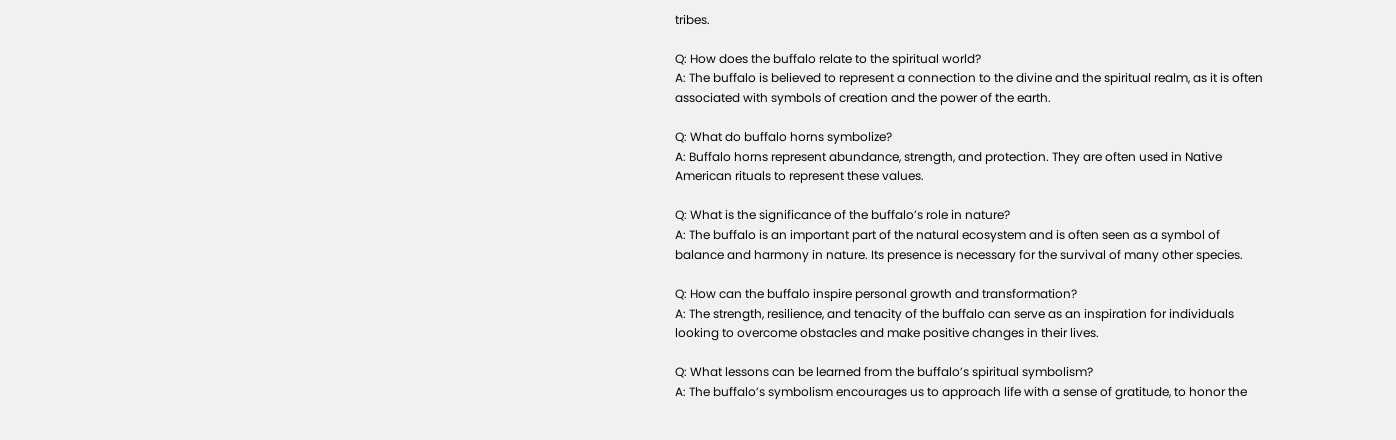tribes.

Q: How does the buffalo relate to the spiritual world?
A: The buffalo is believed to represent a connection to the divine and the spiritual realm, as it is often associated with symbols of creation and the power of the earth.

Q: What do buffalo horns symbolize?
A: Buffalo horns represent abundance, strength, and protection. They are often used in Native American rituals to represent these values.

Q: What is the significance of the buffalo’s role in nature?
A: The buffalo is an important part of the natural ecosystem and is often seen as a symbol of balance and harmony in nature. Its presence is necessary for the survival of many other species.

Q: How can the buffalo inspire personal growth and transformation?
A: The strength, resilience, and tenacity of the buffalo can serve as an inspiration for individuals looking to overcome obstacles and make positive changes in their lives.

Q: What lessons can be learned from the buffalo’s spiritual symbolism?
A: The buffalo’s symbolism encourages us to approach life with a sense of gratitude, to honor the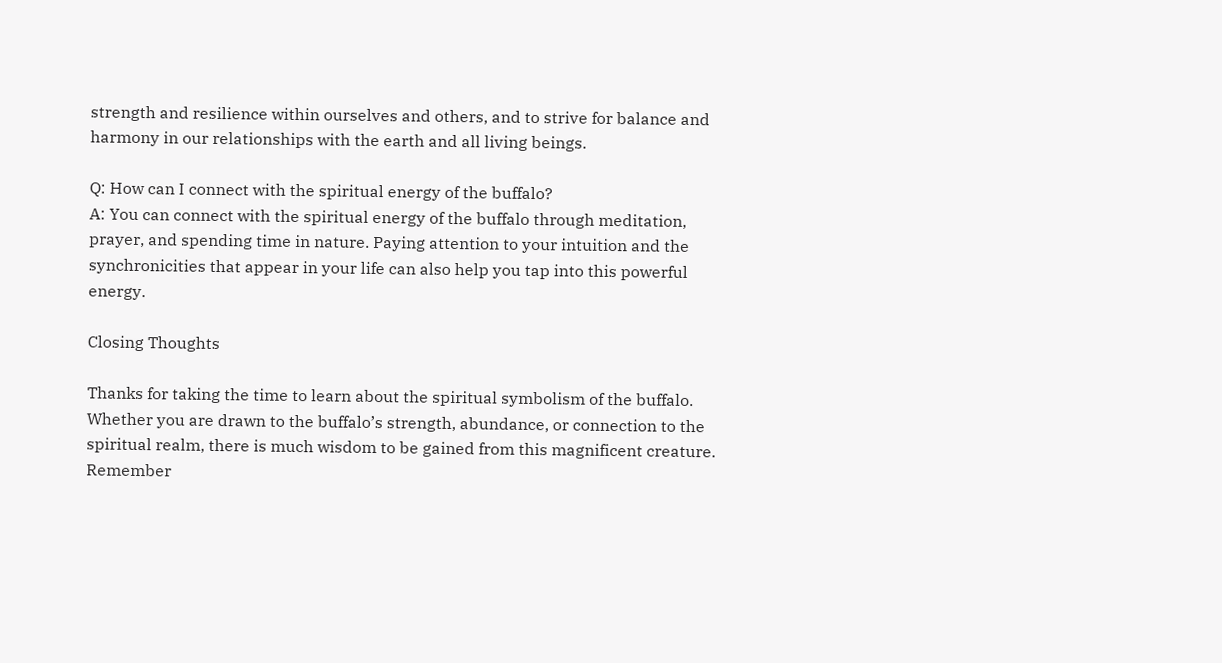strength and resilience within ourselves and others, and to strive for balance and harmony in our relationships with the earth and all living beings.

Q: How can I connect with the spiritual energy of the buffalo?
A: You can connect with the spiritual energy of the buffalo through meditation, prayer, and spending time in nature. Paying attention to your intuition and the synchronicities that appear in your life can also help you tap into this powerful energy.

Closing Thoughts

Thanks for taking the time to learn about the spiritual symbolism of the buffalo. Whether you are drawn to the buffalo’s strength, abundance, or connection to the spiritual realm, there is much wisdom to be gained from this magnificent creature. Remember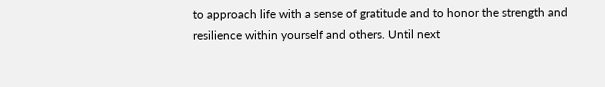to approach life with a sense of gratitude and to honor the strength and resilience within yourself and others. Until next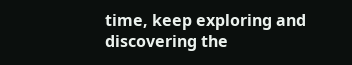time, keep exploring and discovering the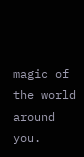magic of the world around you.